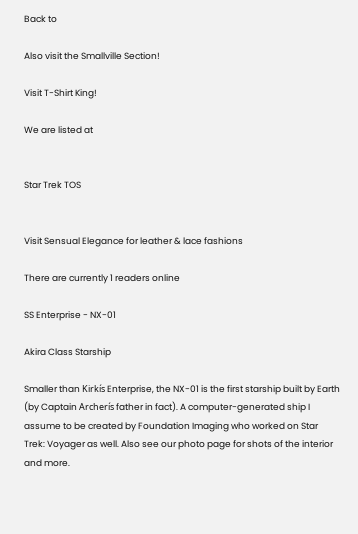Back to

Also visit the Smallville Section!

Visit T-Shirt King!

We are listed at


Star Trek TOS


Visit Sensual Elegance for leather & lace fashions

There are currently 1 readers online

SS Enterprise - NX-01

Akira Class Starship

Smaller than Kirkís Enterprise, the NX-01 is the first starship built by Earth (by Captain Archerís father in fact). A computer-generated ship I assume to be created by Foundation Imaging who worked on Star Trek: Voyager as well. Also see our photo page for shots of the interior and more.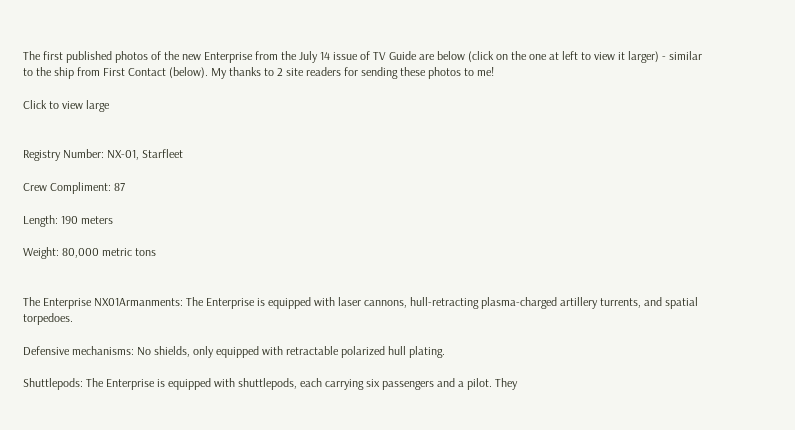The first published photos of the new Enterprise from the July 14 issue of TV Guide are below (click on the one at left to view it larger) - similar to the ship from First Contact (below). My thanks to 2 site readers for sending these photos to me!

Click to view large


Registry Number: NX-01, Starfleet

Crew Compliment: 87

Length: 190 meters

Weight: 80,000 metric tons


The Enterprise NX01Armanments: The Enterprise is equipped with laser cannons, hull-retracting plasma-charged artillery turrents, and spatial torpedoes.

Defensive mechanisms: No shields, only equipped with retractable polarized hull plating.

Shuttlepods: The Enterprise is equipped with shuttlepods, each carrying six passengers and a pilot. They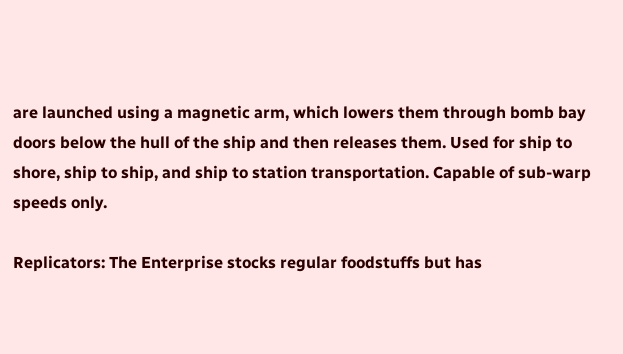are launched using a magnetic arm, which lowers them through bomb bay doors below the hull of the ship and then releases them. Used for ship to shore, ship to ship, and ship to station transportation. Capable of sub-warp speeds only.

Replicators: The Enterprise stocks regular foodstuffs but has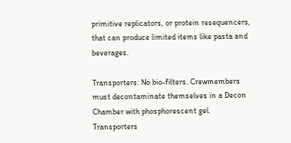primitive replicators, or protein resequencers, that can produce limited items like pasta and beverages.

Transporters: No bio-filters. Crewmembers must decontaminate themselves in a Decon Chamber with phosphorescent gel. Transporters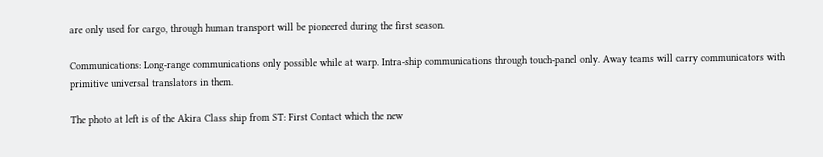are only used for cargo, through human transport will be pioneered during the first season.

Communications: Long-range communications only possible while at warp. Intra-ship communications through touch-panel only. Away teams will carry communicators with primitive universal translators in them.

The photo at left is of the Akira Class ship from ST: First Contact which the new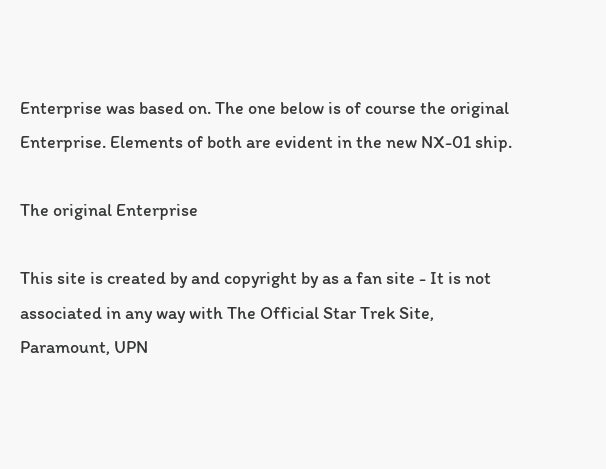Enterprise was based on. The one below is of course the original Enterprise. Elements of both are evident in the new NX-01 ship.

The original Enterprise

This site is created by and copyright by as a fan site - It is not associated in any way with The Official Star Trek Site, Paramount, UPN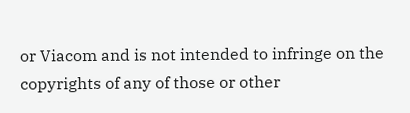or Viacom and is not intended to infringe on the copyrights of any of those or other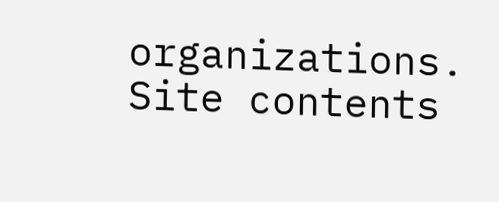organizations.
Site contents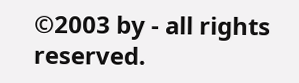©2003 by - all rights reserved.